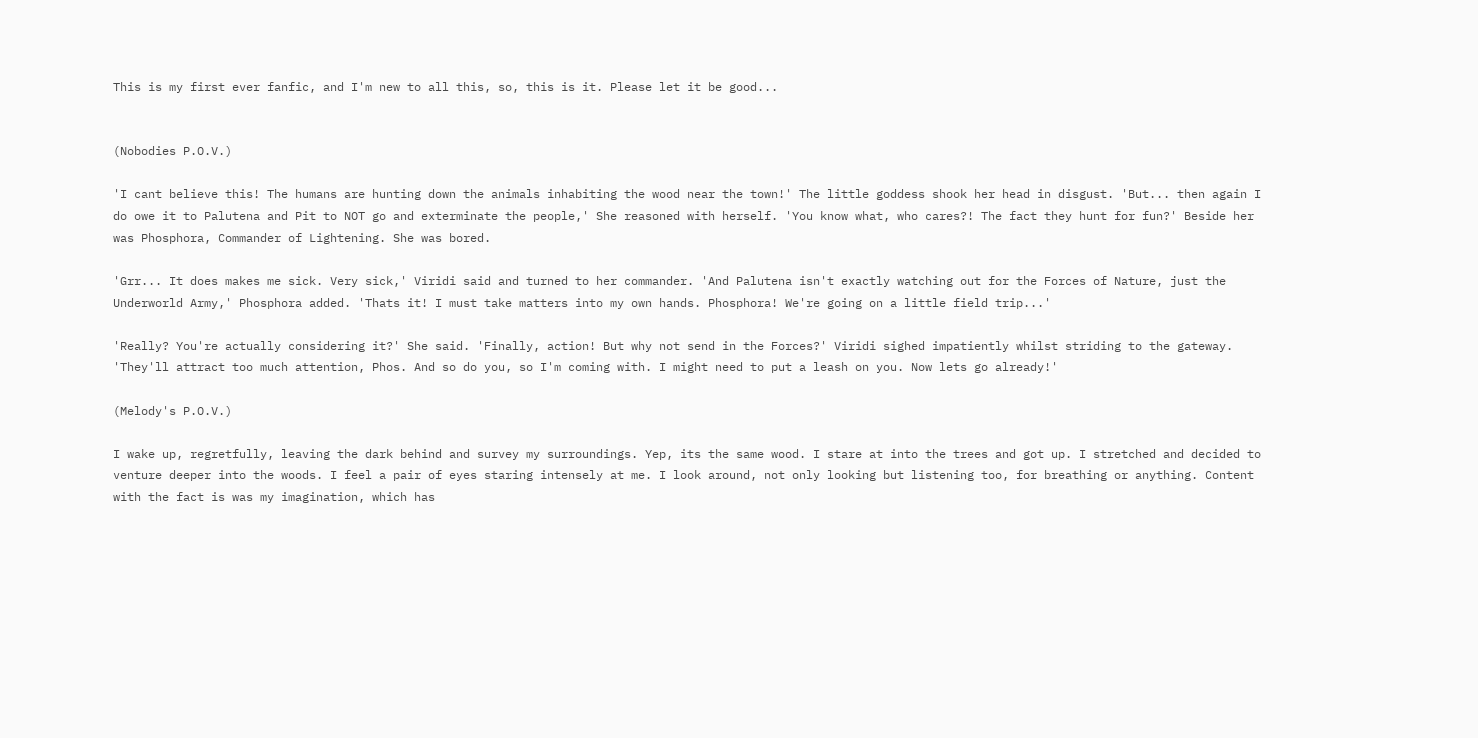This is my first ever fanfic, and I'm new to all this, so, this is it. Please let it be good...


(Nobodies P.O.V.)

'I cant believe this! The humans are hunting down the animals inhabiting the wood near the town!' The little goddess shook her head in disgust. 'But... then again I do owe it to Palutena and Pit to NOT go and exterminate the people,' She reasoned with herself. 'You know what, who cares?! The fact they hunt for fun?' Beside her was Phosphora, Commander of Lightening. She was bored.

'Grr... It does makes me sick. Very sick,' Viridi said and turned to her commander. 'And Palutena isn't exactly watching out for the Forces of Nature, just the Underworld Army,' Phosphora added. 'Thats it! I must take matters into my own hands. Phosphora! We're going on a little field trip...'

'Really? You're actually considering it?' She said. 'Finally, action! But why not send in the Forces?' Viridi sighed impatiently whilst striding to the gateway. 'They'll attract too much attention, Phos. And so do you, so I'm coming with. I might need to put a leash on you. Now lets go already!'

(Melody's P.O.V.)

I wake up, regretfully, leaving the dark behind and survey my surroundings. Yep, its the same wood. I stare at into the trees and got up. I stretched and decided to venture deeper into the woods. I feel a pair of eyes staring intensely at me. I look around, not only looking but listening too, for breathing or anything. Content with the fact is was my imagination, which has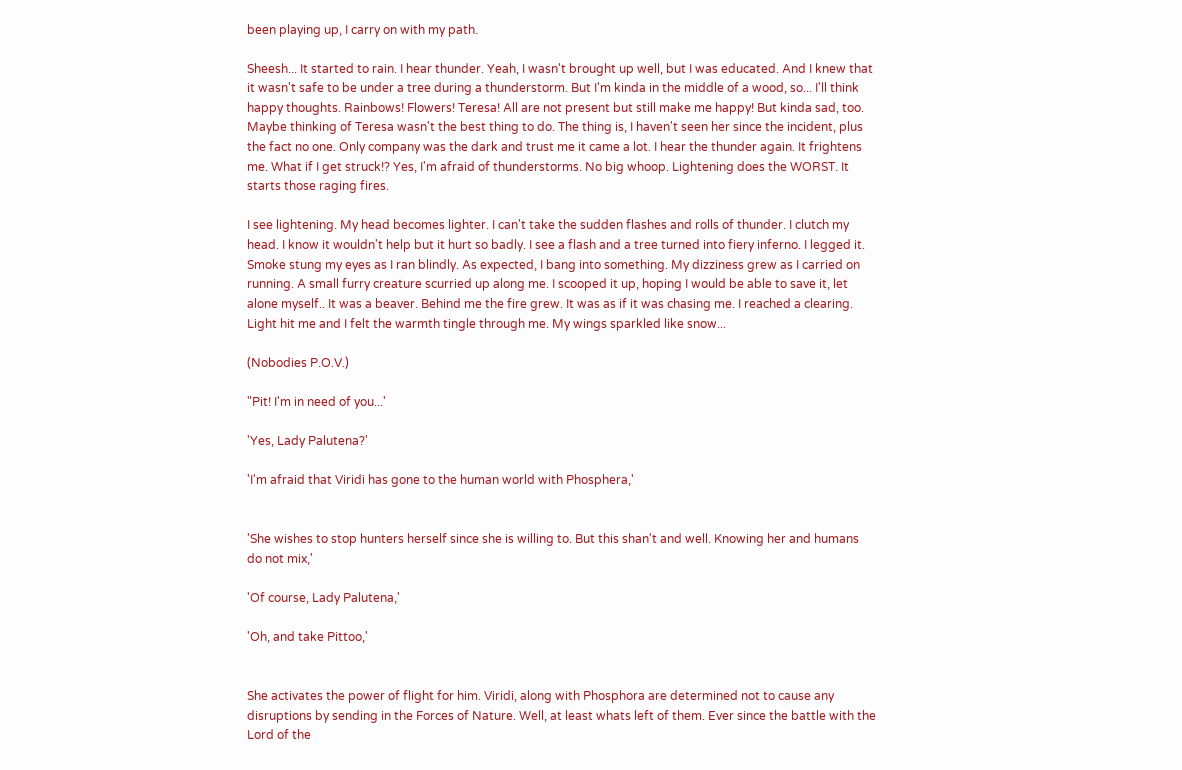been playing up, I carry on with my path.

Sheesh... It started to rain. I hear thunder. Yeah, I wasn't brought up well, but I was educated. And I knew that it wasn't safe to be under a tree during a thunderstorm. But I'm kinda in the middle of a wood, so... I'll think happy thoughts. Rainbows! Flowers! Teresa! All are not present but still make me happy! But kinda sad, too. Maybe thinking of Teresa wasn't the best thing to do. The thing is, I haven't seen her since the incident, plus the fact no one. Only company was the dark and trust me it came a lot. I hear the thunder again. It frightens me. What if I get struck!? Yes, I'm afraid of thunderstorms. No big whoop. Lightening does the WORST. It starts those raging fires.

I see lightening. My head becomes lighter. I can't take the sudden flashes and rolls of thunder. I clutch my head. I know it wouldn't help but it hurt so badly. I see a flash and a tree turned into fiery inferno. I legged it. Smoke stung my eyes as I ran blindly. As expected, I bang into something. My dizziness grew as I carried on running. A small furry creature scurried up along me. I scooped it up, hoping I would be able to save it, let alone myself.. It was a beaver. Behind me the fire grew. It was as if it was chasing me. I reached a clearing. Light hit me and I felt the warmth tingle through me. My wings sparkled like snow...

(Nobodies P.O.V.)

"Pit! I'm in need of you...'

'Yes, Lady Palutena?'

'I'm afraid that Viridi has gone to the human world with Phosphera,'


'She wishes to stop hunters herself since she is willing to. But this shan't and well. Knowing her and humans do not mix,'

'Of course, Lady Palutena,'

'Oh, and take Pittoo,'


She activates the power of flight for him. Viridi, along with Phosphora are determined not to cause any disruptions by sending in the Forces of Nature. Well, at least whats left of them. Ever since the battle with the Lord of the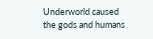Underworld caused the gods and humans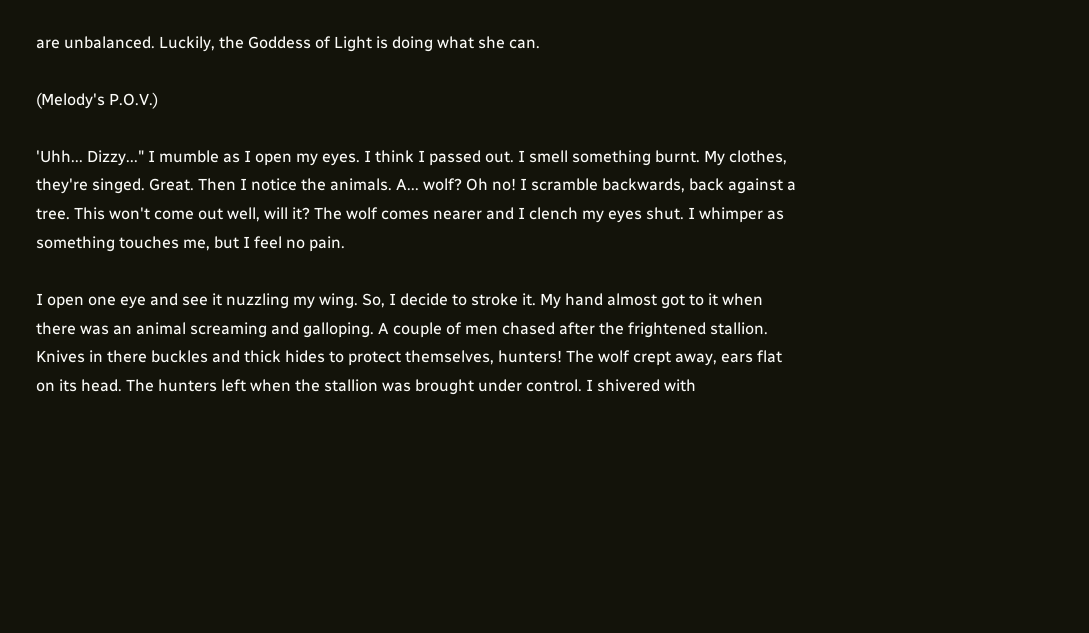are unbalanced. Luckily, the Goddess of Light is doing what she can.

(Melody's P.O.V.)

'Uhh... Dizzy..." I mumble as I open my eyes. I think I passed out. I smell something burnt. My clothes, they're singed. Great. Then I notice the animals. A... wolf? Oh no! I scramble backwards, back against a tree. This won't come out well, will it? The wolf comes nearer and I clench my eyes shut. I whimper as something touches me, but I feel no pain.

I open one eye and see it nuzzling my wing. So, I decide to stroke it. My hand almost got to it when there was an animal screaming and galloping. A couple of men chased after the frightened stallion. Knives in there buckles and thick hides to protect themselves, hunters! The wolf crept away, ears flat on its head. The hunters left when the stallion was brought under control. I shivered with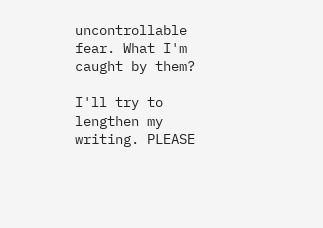uncontrollable fear. What I'm caught by them?

I'll try to lengthen my writing. PLEASE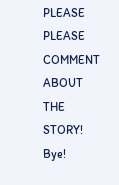PLEASE PLEASE COMMENT ABOUT THE STORY! Bye!